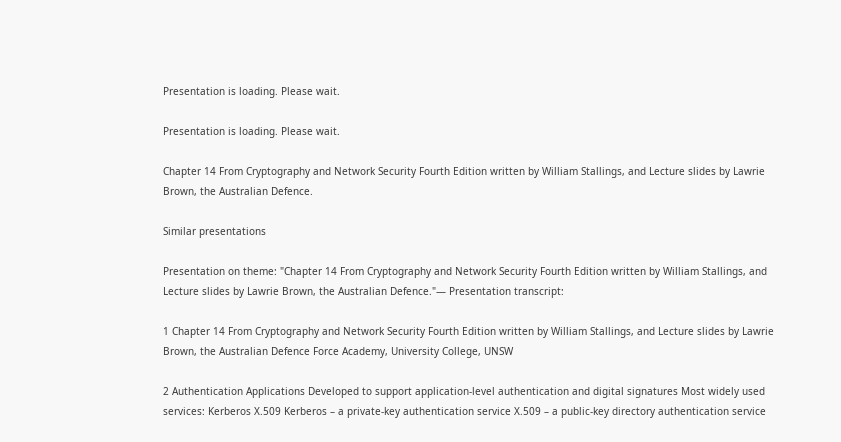Presentation is loading. Please wait.

Presentation is loading. Please wait.

Chapter 14 From Cryptography and Network Security Fourth Edition written by William Stallings, and Lecture slides by Lawrie Brown, the Australian Defence.

Similar presentations

Presentation on theme: "Chapter 14 From Cryptography and Network Security Fourth Edition written by William Stallings, and Lecture slides by Lawrie Brown, the Australian Defence."— Presentation transcript:

1 Chapter 14 From Cryptography and Network Security Fourth Edition written by William Stallings, and Lecture slides by Lawrie Brown, the Australian Defence Force Academy, University College, UNSW

2 Authentication Applications Developed to support application-level authentication and digital signatures Most widely used services: Kerberos X.509 Kerberos – a private-key authentication service X.509 – a public-key directory authentication service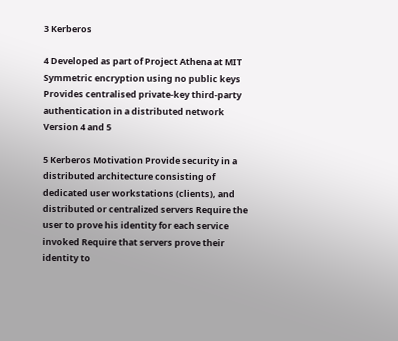3 Kerberos

4 Developed as part of Project Athena at MIT Symmetric encryption using no public keys Provides centralised private-key third-party authentication in a distributed network Version 4 and 5

5 Kerberos Motivation Provide security in a distributed architecture consisting of dedicated user workstations (clients), and distributed or centralized servers Require the user to prove his identity for each service invoked Require that servers prove their identity to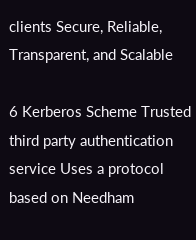clients Secure, Reliable, Transparent, and Scalable

6 Kerberos Scheme Trusted third party authentication service Uses a protocol based on Needham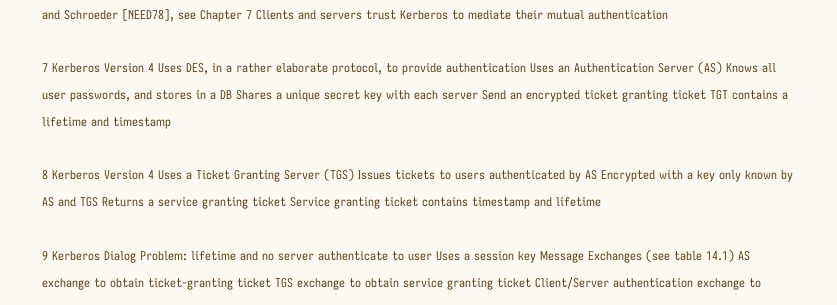and Schroeder [NEED78], see Chapter 7 Clients and servers trust Kerberos to mediate their mutual authentication

7 Kerberos Version 4 Uses DES, in a rather elaborate protocol, to provide authentication Uses an Authentication Server (AS) Knows all user passwords, and stores in a DB Shares a unique secret key with each server Send an encrypted ticket granting ticket TGT contains a lifetime and timestamp

8 Kerberos Version 4 Uses a Ticket Granting Server (TGS) Issues tickets to users authenticated by AS Encrypted with a key only known by AS and TGS Returns a service granting ticket Service granting ticket contains timestamp and lifetime

9 Kerberos Dialog Problem: lifetime and no server authenticate to user Uses a session key Message Exchanges (see table 14.1) AS exchange to obtain ticket-granting ticket TGS exchange to obtain service granting ticket Client/Server authentication exchange to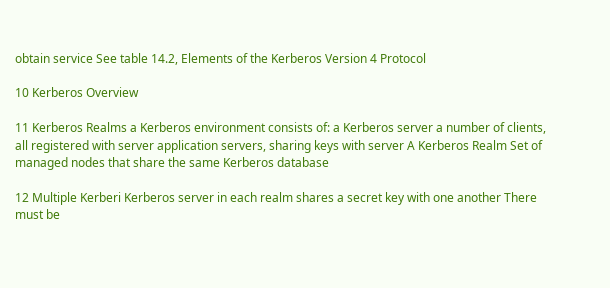obtain service See table 14.2, Elements of the Kerberos Version 4 Protocol

10 Kerberos Overview

11 Kerberos Realms a Kerberos environment consists of: a Kerberos server a number of clients, all registered with server application servers, sharing keys with server A Kerberos Realm Set of managed nodes that share the same Kerberos database

12 Multiple Kerberi Kerberos server in each realm shares a secret key with one another There must be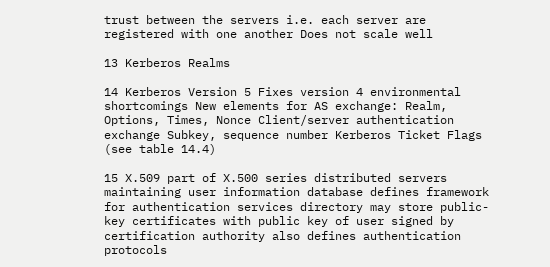trust between the servers i.e. each server are registered with one another Does not scale well

13 Kerberos Realms

14 Kerberos Version 5 Fixes version 4 environmental shortcomings New elements for AS exchange: Realm, Options, Times, Nonce Client/server authentication exchange Subkey, sequence number Kerberos Ticket Flags (see table 14.4)

15 X.509 part of X.500 series distributed servers maintaining user information database defines framework for authentication services directory may store public-key certificates with public key of user signed by certification authority also defines authentication protocols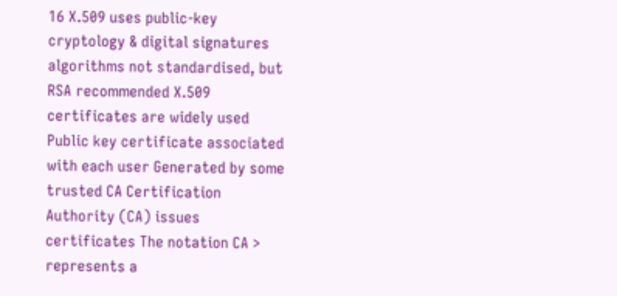16 X.509 uses public-key cryptology & digital signatures algorithms not standardised, but RSA recommended X.509 certificates are widely used Public key certificate associated with each user Generated by some trusted CA Certification Authority (CA) issues certificates The notation CA > represents a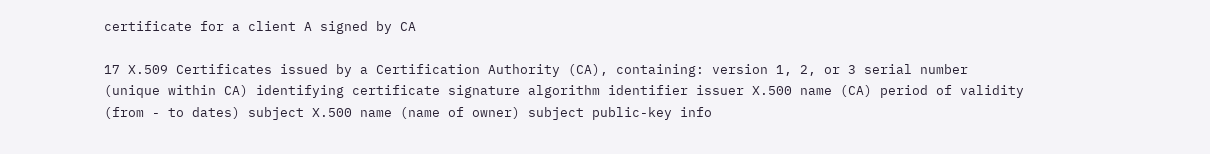certificate for a client A signed by CA

17 X.509 Certificates issued by a Certification Authority (CA), containing: version 1, 2, or 3 serial number (unique within CA) identifying certificate signature algorithm identifier issuer X.500 name (CA) period of validity (from - to dates) subject X.500 name (name of owner) subject public-key info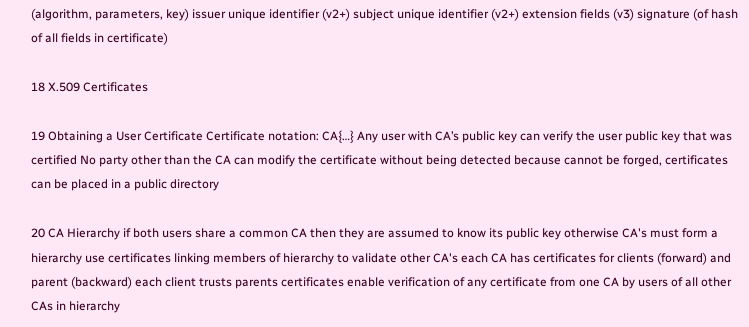(algorithm, parameters, key) issuer unique identifier (v2+) subject unique identifier (v2+) extension fields (v3) signature (of hash of all fields in certificate)

18 X.509 Certificates

19 Obtaining a User Certificate Certificate notation: CA{…} Any user with CA’s public key can verify the user public key that was certified No party other than the CA can modify the certificate without being detected because cannot be forged, certificates can be placed in a public directory

20 CA Hierarchy if both users share a common CA then they are assumed to know its public key otherwise CA's must form a hierarchy use certificates linking members of hierarchy to validate other CA's each CA has certificates for clients (forward) and parent (backward) each client trusts parents certificates enable verification of any certificate from one CA by users of all other CAs in hierarchy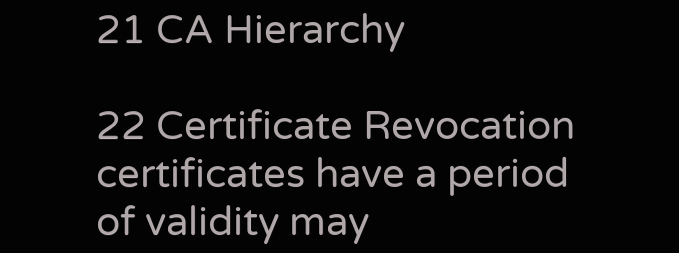21 CA Hierarchy

22 Certificate Revocation certificates have a period of validity may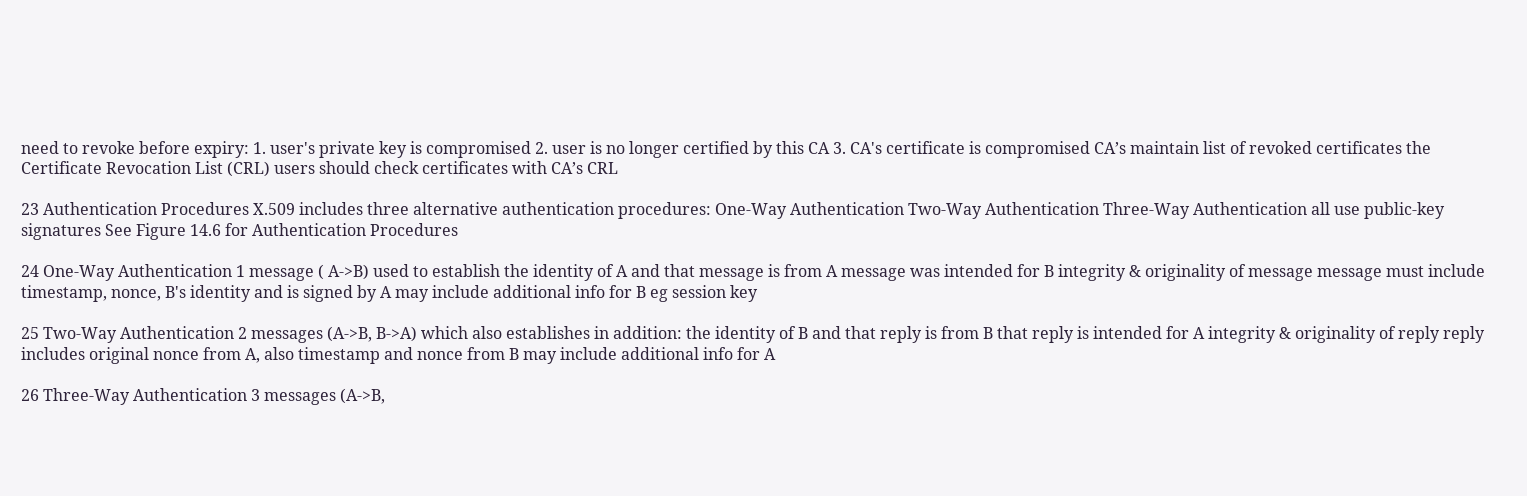need to revoke before expiry: 1. user's private key is compromised 2. user is no longer certified by this CA 3. CA's certificate is compromised CA’s maintain list of revoked certificates the Certificate Revocation List (CRL) users should check certificates with CA’s CRL

23 Authentication Procedures X.509 includes three alternative authentication procedures: One-Way Authentication Two-Way Authentication Three-Way Authentication all use public-key signatures See Figure 14.6 for Authentication Procedures

24 One-Way Authentication 1 message ( A->B) used to establish the identity of A and that message is from A message was intended for B integrity & originality of message message must include timestamp, nonce, B's identity and is signed by A may include additional info for B eg session key

25 Two-Way Authentication 2 messages (A->B, B->A) which also establishes in addition: the identity of B and that reply is from B that reply is intended for A integrity & originality of reply reply includes original nonce from A, also timestamp and nonce from B may include additional info for A

26 Three-Way Authentication 3 messages (A->B,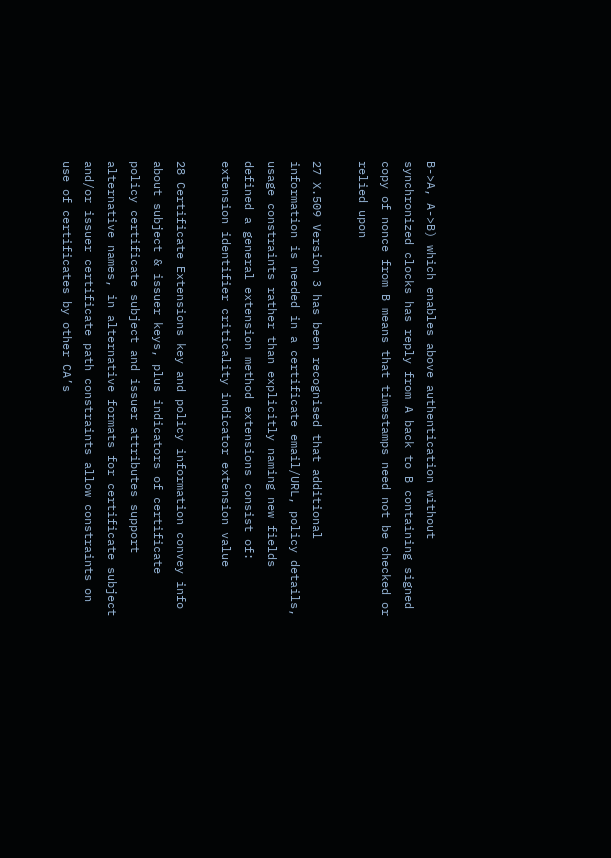B->A, A->B) which enables above authentication without synchronized clocks has reply from A back to B containing signed copy of nonce from B means that timestamps need not be checked or relied upon

27 X.509 Version 3 has been recognised that additional information is needed in a certificate email/URL, policy details, usage constraints rather than explicitly naming new fields defined a general extension method extensions consist of: extension identifier criticality indicator extension value

28 Certificate Extensions key and policy information convey info about subject & issuer keys, plus indicators of certificate policy certificate subject and issuer attributes support alternative names, in alternative formats for certificate subject and/or issuer certificate path constraints allow constraints on use of certificates by other CA’s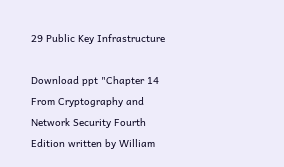29 Public Key Infrastructure

Download ppt "Chapter 14 From Cryptography and Network Security Fourth Edition written by William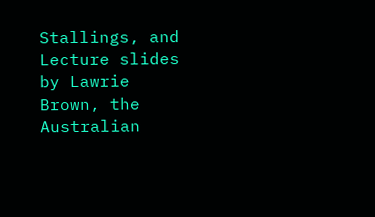Stallings, and Lecture slides by Lawrie Brown, the Australian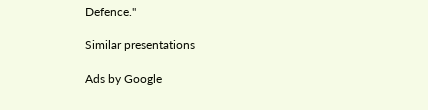Defence."

Similar presentations

Ads by Google